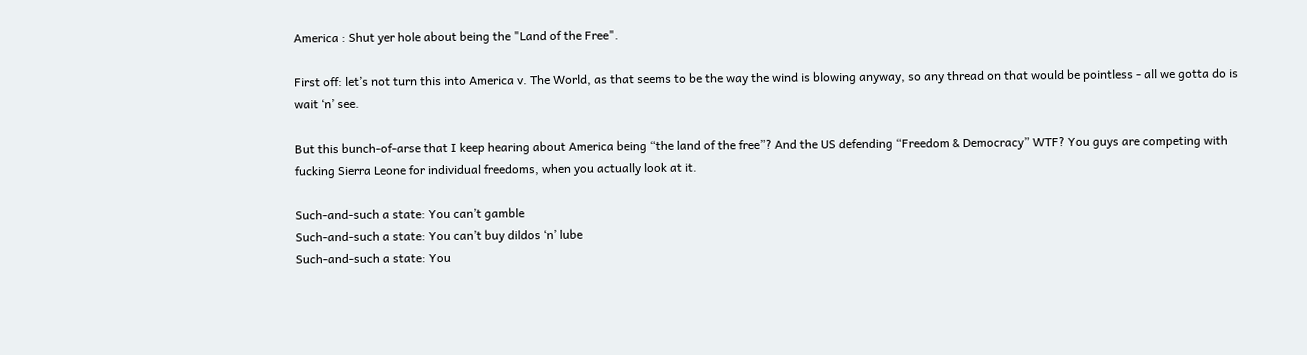America : Shut yer hole about being the "Land of the Free".

First off: let’s not turn this into America v. The World, as that seems to be the way the wind is blowing anyway, so any thread on that would be pointless - all we gotta do is wait ‘n’ see.

But this bunch-of-arse that I keep hearing about America being “the land of the free”? And the US defending “Freedom & Democracy” WTF? You guys are competing with fucking Sierra Leone for individual freedoms, when you actually look at it.

Such-and-such a state: You can’t gamble
Such-and-such a state: You can’t buy dildos ‘n’ lube
Such-and-such a state: You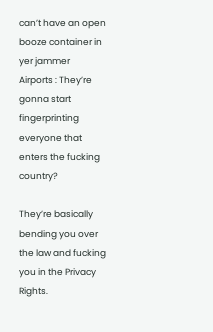can’t have an open booze container in yer jammer
Airports : They’re gonna start fingerprinting everyone that enters the fucking country?

They’re basically bending you over the law and fucking you in the Privacy Rights.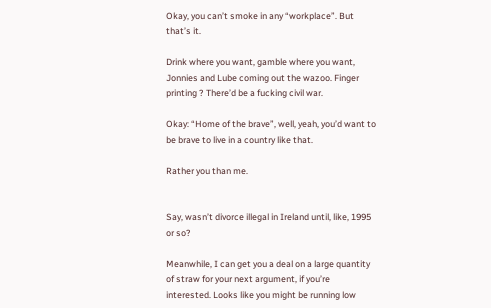Okay, you can’t smoke in any “workplace”. But that’s it.

Drink where you want, gamble where you want, Jonnies and Lube coming out the wazoo. Finger printing ? There’d be a fucking civil war.

Okay: “Home of the brave”, well, yeah, you’d want to be brave to live in a country like that.

Rather you than me.


Say, wasn’t divorce illegal in Ireland until, like, 1995 or so?

Meanwhile, I can get you a deal on a large quantity of straw for your next argument, if you’re interested. Looks like you might be running low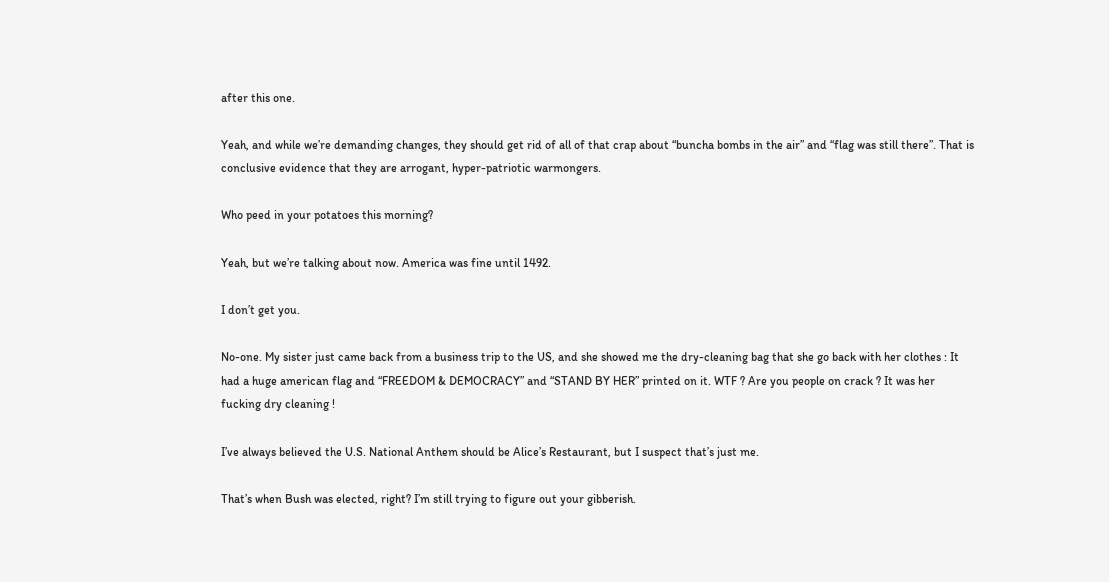after this one.

Yeah, and while we’re demanding changes, they should get rid of all of that crap about “buncha bombs in the air” and “flag was still there”. That is conclusive evidence that they are arrogant, hyper-patriotic warmongers.

Who peed in your potatoes this morning?

Yeah, but we’re talking about now. America was fine until 1492.

I don’t get you.

No-one. My sister just came back from a business trip to the US, and she showed me the dry-cleaning bag that she go back with her clothes : It had a huge american flag and “FREEDOM & DEMOCRACY” and “STAND BY HER” printed on it. WTF ? Are you people on crack ? It was her fucking dry cleaning !

I’ve always believed the U.S. National Anthem should be Alice’s Restaurant, but I suspect that’s just me.

That’s when Bush was elected, right? I’m still trying to figure out your gibberish.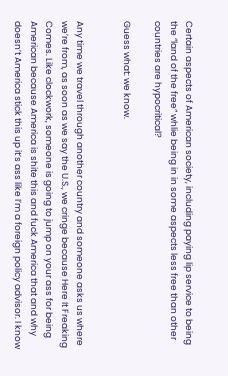Certain aspects of American society, including paying lip service to being the “land of the free” whlie being in in some aspects less free than other countries are hypocritical?

Guess what: we know.


Any time we travel through another country and someone asks us where we’re from, as soon as we say the U.S., we cringe because Here It Freaking Comes. Like clockwork, someone is going to jump on your ass for being American because America is shite this and fuck America that and why doesn’t America stick this up it’s ass like I’m a foreign policy advisor. I know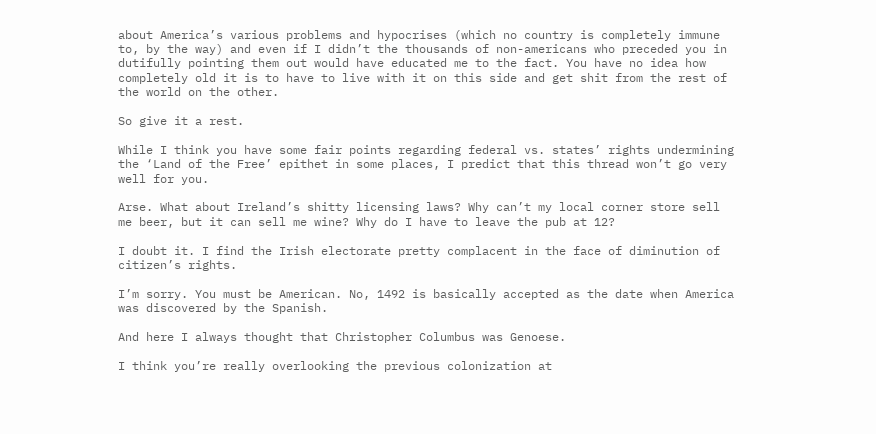about America’s various problems and hypocrises (which no country is completely immune to, by the way) and even if I didn’t the thousands of non-americans who preceded you in dutifully pointing them out would have educated me to the fact. You have no idea how completely old it is to have to live with it on this side and get shit from the rest of the world on the other.

So give it a rest.

While I think you have some fair points regarding federal vs. states’ rights undermining the ‘Land of the Free’ epithet in some places, I predict that this thread won’t go very well for you.

Arse. What about Ireland’s shitty licensing laws? Why can’t my local corner store sell me beer, but it can sell me wine? Why do I have to leave the pub at 12?

I doubt it. I find the Irish electorate pretty complacent in the face of diminution of citizen’s rights.

I’m sorry. You must be American. No, 1492 is basically accepted as the date when America was discovered by the Spanish.

And here I always thought that Christopher Columbus was Genoese.

I think you’re really overlooking the previous colonization at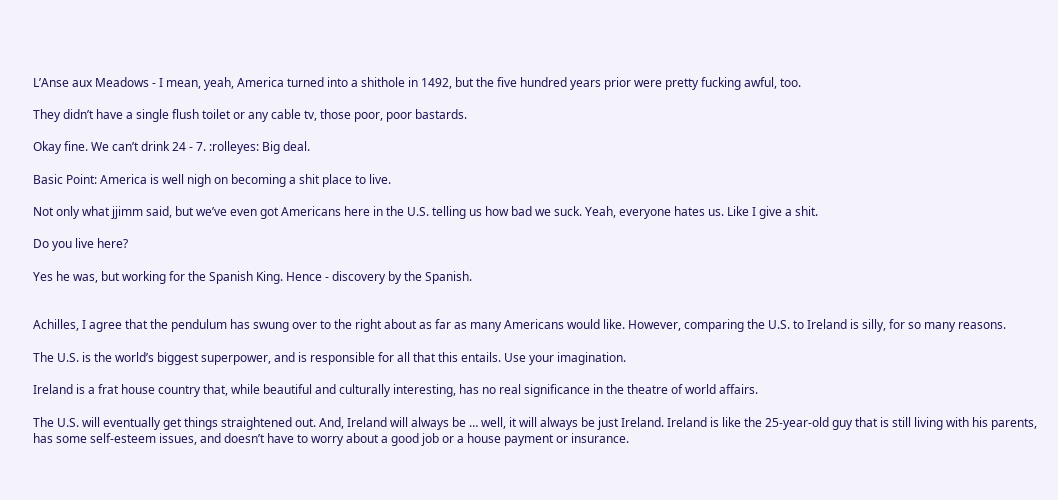L’Anse aux Meadows - I mean, yeah, America turned into a shithole in 1492, but the five hundred years prior were pretty fucking awful, too.

They didn’t have a single flush toilet or any cable tv, those poor, poor bastards.

Okay fine. We can’t drink 24 - 7. :rolleyes: Big deal.

Basic Point: America is well nigh on becoming a shit place to live.

Not only what jjimm said, but we’ve even got Americans here in the U.S. telling us how bad we suck. Yeah, everyone hates us. Like I give a shit.

Do you live here?

Yes he was, but working for the Spanish King. Hence - discovery by the Spanish.


Achilles, I agree that the pendulum has swung over to the right about as far as many Americans would like. However, comparing the U.S. to Ireland is silly, for so many reasons.

The U.S. is the world’s biggest superpower, and is responsible for all that this entails. Use your imagination.

Ireland is a frat house country that, while beautiful and culturally interesting, has no real significance in the theatre of world affairs.

The U.S. will eventually get things straightened out. And, Ireland will always be … well, it will always be just Ireland. Ireland is like the 25-year-old guy that is still living with his parents, has some self-esteem issues, and doesn’t have to worry about a good job or a house payment or insurance.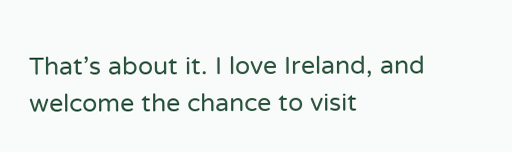That’s about it. I love Ireland, and welcome the chance to visit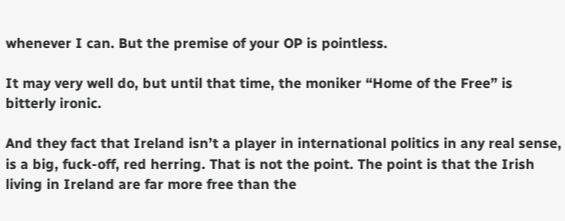whenever I can. But the premise of your OP is pointless.

It may very well do, but until that time, the moniker “Home of the Free” is bitterly ironic.

And they fact that Ireland isn’t a player in international politics in any real sense, is a big, fuck-off, red herring. That is not the point. The point is that the Irish living in Ireland are far more free than the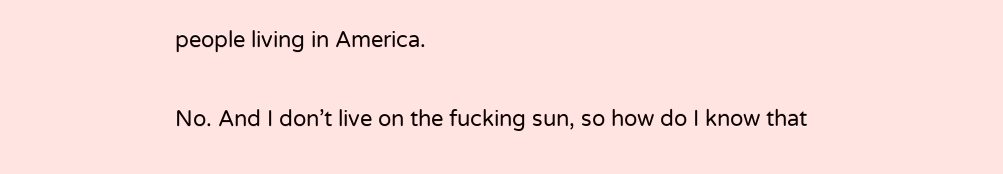people living in America.

No. And I don’t live on the fucking sun, so how do I know that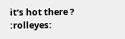it’s hot there ? :rolleyes: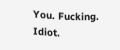You. Fucking. Idiot.